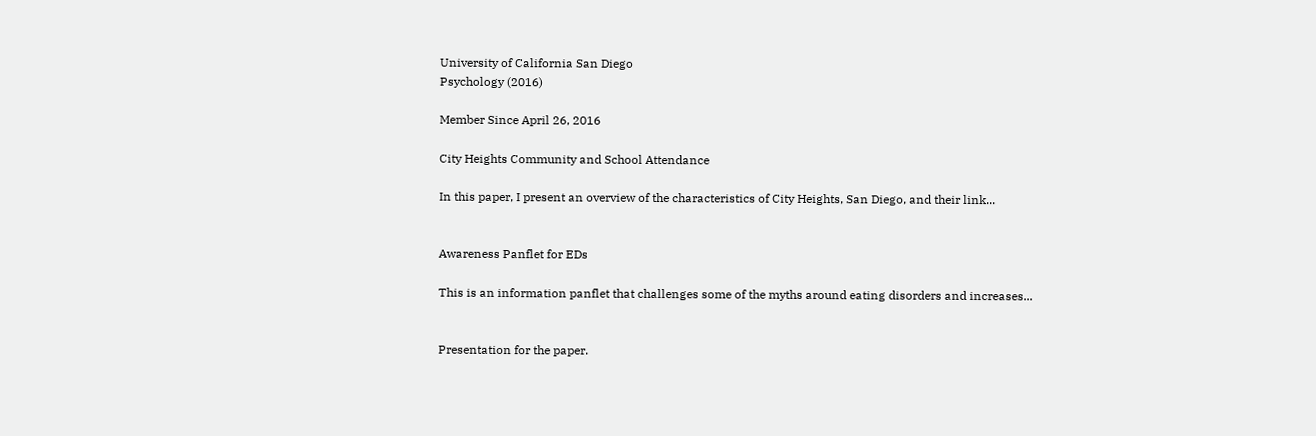University of California San Diego
Psychology (2016)

Member Since April 26, 2016

City Heights Community and School Attendance

In this paper, I present an overview of the characteristics of City Heights, San Diego, and their link...


Awareness Panflet for EDs

This is an information panflet that challenges some of the myths around eating disorders and increases...


Presentation for the paper.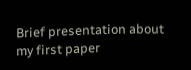Brief presentation about my first paper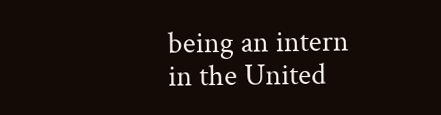being an intern in the United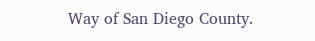Way of San Diego County.